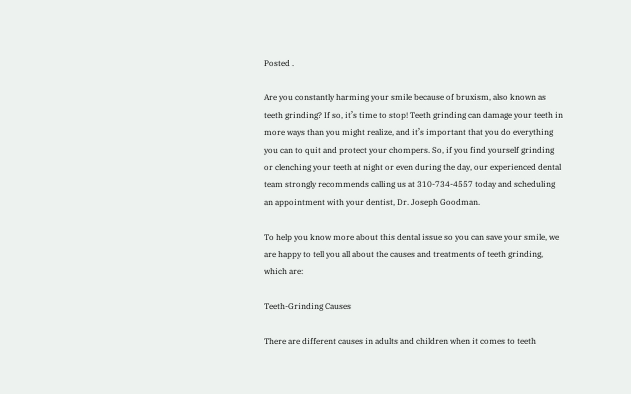Posted .

Are you constantly harming your smile because of bruxism, also known as teeth grinding? If so, it’s time to stop! Teeth grinding can damage your teeth in more ways than you might realize, and it’s important that you do everything you can to quit and protect your chompers. So, if you find yourself grinding or clenching your teeth at night or even during the day, our experienced dental team strongly recommends calling us at 310-734-4557 today and scheduling an appointment with your dentist, Dr. Joseph Goodman.

To help you know more about this dental issue so you can save your smile, we are happy to tell you all about the causes and treatments of teeth grinding, which are:

Teeth-Grinding Causes

There are different causes in adults and children when it comes to teeth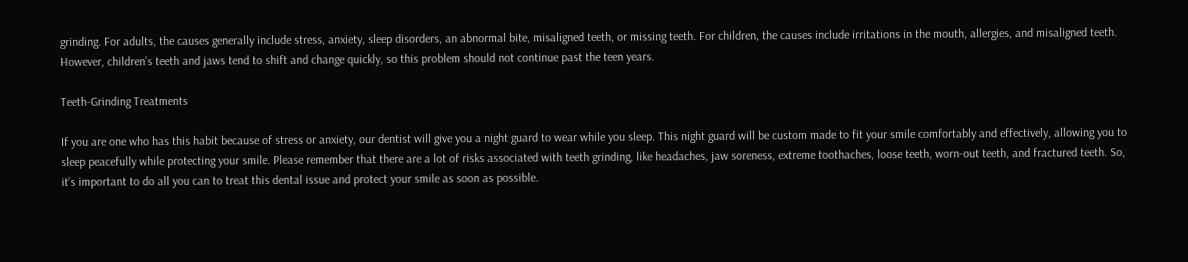grinding. For adults, the causes generally include stress, anxiety, sleep disorders, an abnormal bite, misaligned teeth, or missing teeth. For children, the causes include irritations in the mouth, allergies, and misaligned teeth. However, children’s teeth and jaws tend to shift and change quickly, so this problem should not continue past the teen years.

Teeth-Grinding Treatments

If you are one who has this habit because of stress or anxiety, our dentist will give you a night guard to wear while you sleep. This night guard will be custom made to fit your smile comfortably and effectively, allowing you to sleep peacefully while protecting your smile. Please remember that there are a lot of risks associated with teeth grinding, like headaches, jaw soreness, extreme toothaches, loose teeth, worn-out teeth, and fractured teeth. So, it’s important to do all you can to treat this dental issue and protect your smile as soon as possible.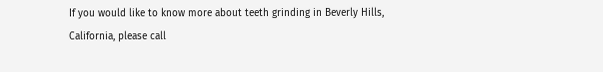If you would like to know more about teeth grinding in Beverly Hills, California, please call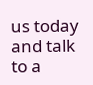us today and talk to a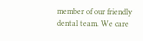member of our friendly dental team. We care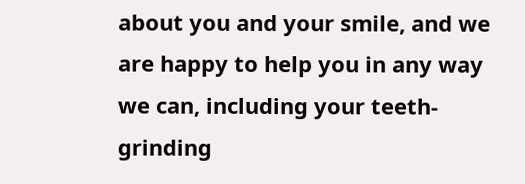about you and your smile, and we are happy to help you in any way we can, including your teeth-grinding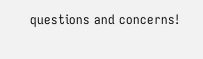questions and concerns!